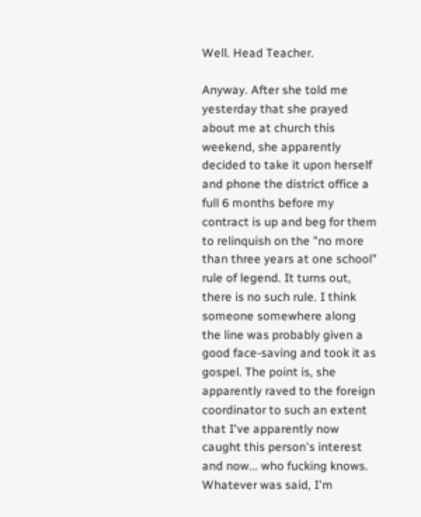Well. Head Teacher.

Anyway. After she told me yesterday that she prayed about me at church this weekend, she apparently decided to take it upon herself and phone the district office a full 6 months before my contract is up and beg for them to relinquish on the "no more than three years at one school" rule of legend. It turns out, there is no such rule. I think someone somewhere along the line was probably given a good face-saving and took it as gospel. The point is, she apparently raved to the foreign coordinator to such an extent that I've apparently now caught this person's interest and now... who fucking knows. Whatever was said, I'm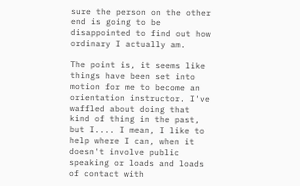sure the person on the other end is going to be disappointed to find out how ordinary I actually am.

The point is, it seems like things have been set into motion for me to become an orientation instructor. I've waffled about doing that kind of thing in the past, but I.... I mean, I like to help where I can, when it doesn't involve public speaking or loads and loads of contact with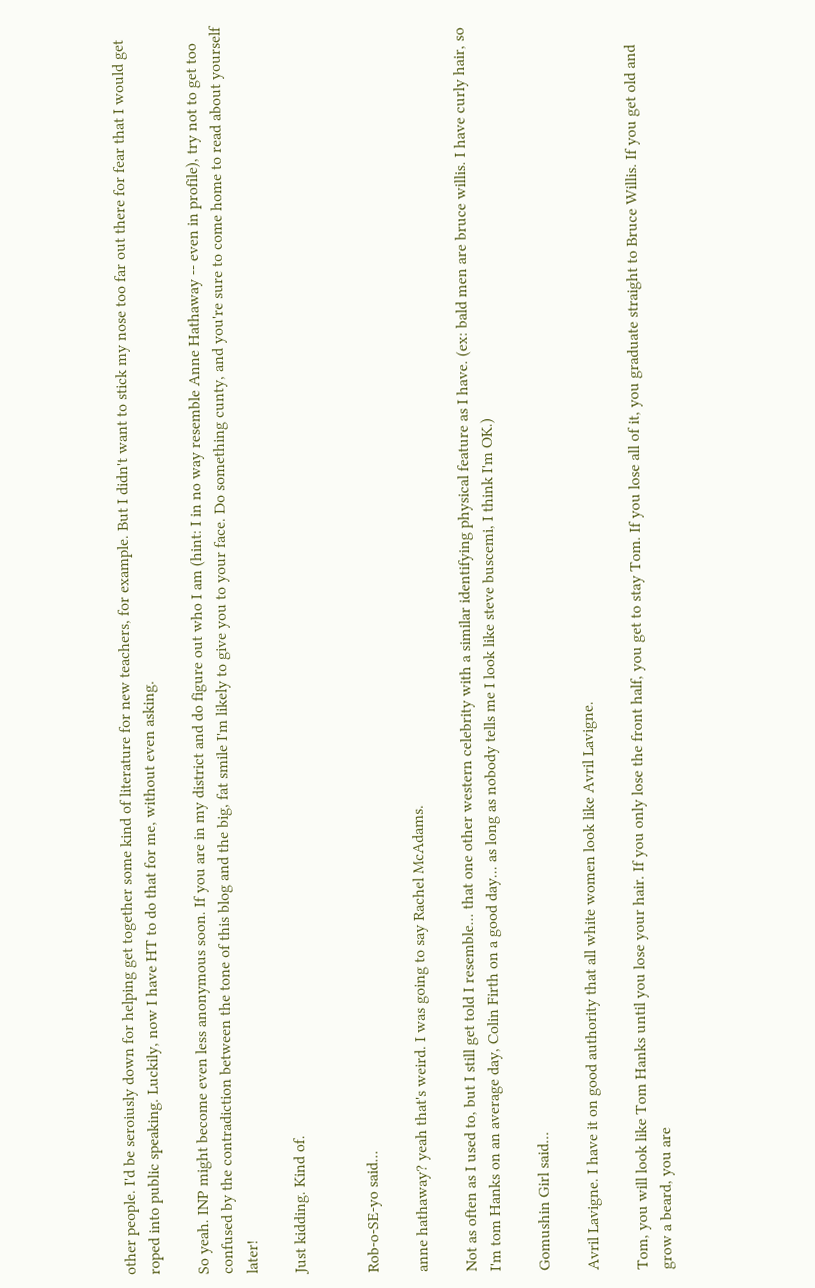other people. I'd be seroiusly down for helping get together some kind of literature for new teachers, for example. But I didn't want to stick my nose too far out there for fear that I would get roped into public speaking. Luckily, now I have HT to do that for me, without even asking.

So yeah. INP might become even less anonymous soon. If you are in my district and do figure out who I am (hint: I in no way resemble Anne Hathaway -- even in profile), try not to get too confused by the contradiction between the tone of this blog and the big, fat smile I'm likely to give you to your face. Do something cunty, and you're sure to come home to read about yourself later!

Just kidding. Kind of.


Rob-o-SE-yo said...

anne hathaway? yeah that's weird. I was going to say Rachel McAdams.

Not as often as I used to, but I still get told I resemble... that one other western celebrity with a similar identifying physical feature as I have. (ex: bald men are bruce willis. I have curly hair, so I'm tom Hanks on an average day, Colin Firth on a good day... as long as nobody tells me I look like steve buscemi, I think I'm OK.)

Gomushin Girl said...

Avril Lavigne. I have it on good authority that all white women look like Avril Lavigne.

Tom, you will look like Tom Hanks until you lose your hair. If you only lose the front half, you get to stay Tom. If you lose all of it, you graduate straight to Bruce Willis. If you get old and grow a beard, you are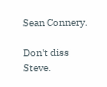Sean Connery.

Don't diss Steve.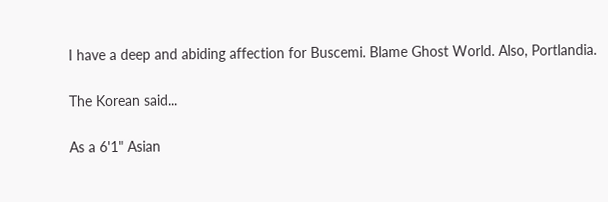I have a deep and abiding affection for Buscemi. Blame Ghost World. Also, Portlandia.

The Korean said...

As a 6'1" Asian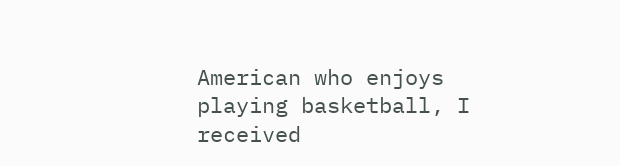American who enjoys playing basketball, I received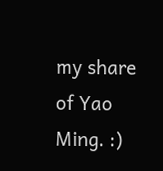my share of Yao Ming. :)